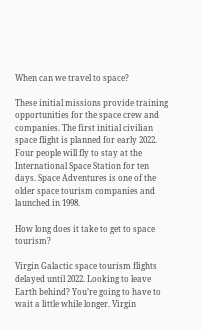When can we travel to space?

These initial missions provide training opportunities for the space crew and companies. The first initial civilian space flight is planned for early 2022. Four people will fly to stay at the International Space Station for ten days. Space Adventures is one of the older space tourism companies and launched in 1998.

How long does it take to get to space tourism?

Virgin Galactic space tourism flights delayed until 2022. Looking to leave Earth behind? You’re going to have to wait a little while longer. Virgin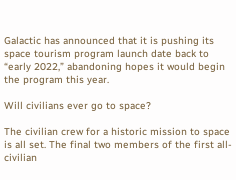Galactic has announced that it is pushing its space tourism program launch date back to “early 2022,” abandoning hopes it would begin the program this year.

Will civilians ever go to space?

The civilian crew for a historic mission to space is all set. The final two members of the first all- civilian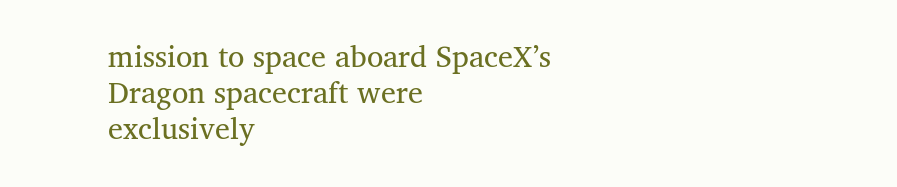mission to space aboard SpaceX’s Dragon spacecraft were exclusively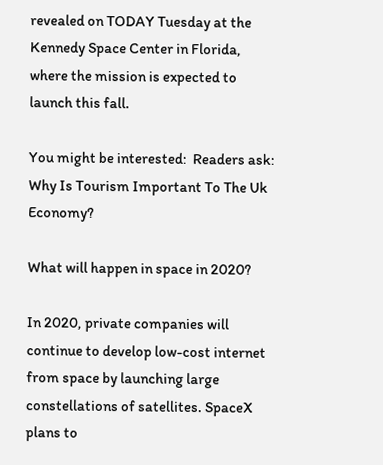revealed on TODAY Tuesday at the Kennedy Space Center in Florida, where the mission is expected to launch this fall.

You might be interested:  Readers ask: Why Is Tourism Important To The Uk Economy?

What will happen in space in 2020?

In 2020, private companies will continue to develop low-cost internet from space by launching large constellations of satellites. SpaceX plans to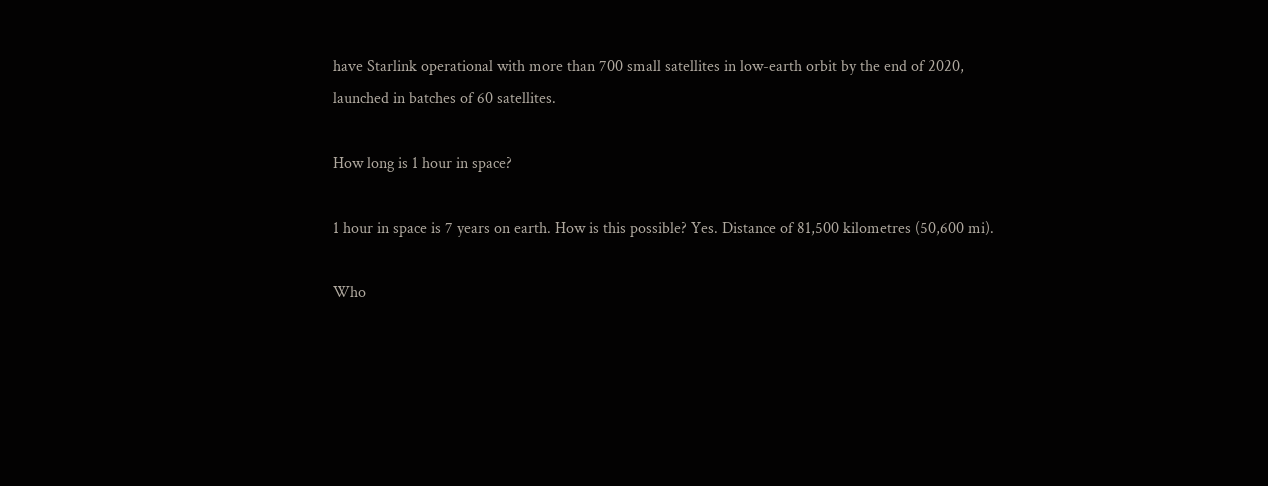have Starlink operational with more than 700 small satellites in low-earth orbit by the end of 2020, launched in batches of 60 satellites.

How long is 1 hour in space?

1 hour in space is 7 years on earth. How is this possible? Yes. Distance of 81,500 kilometres (50,600 mi).

Who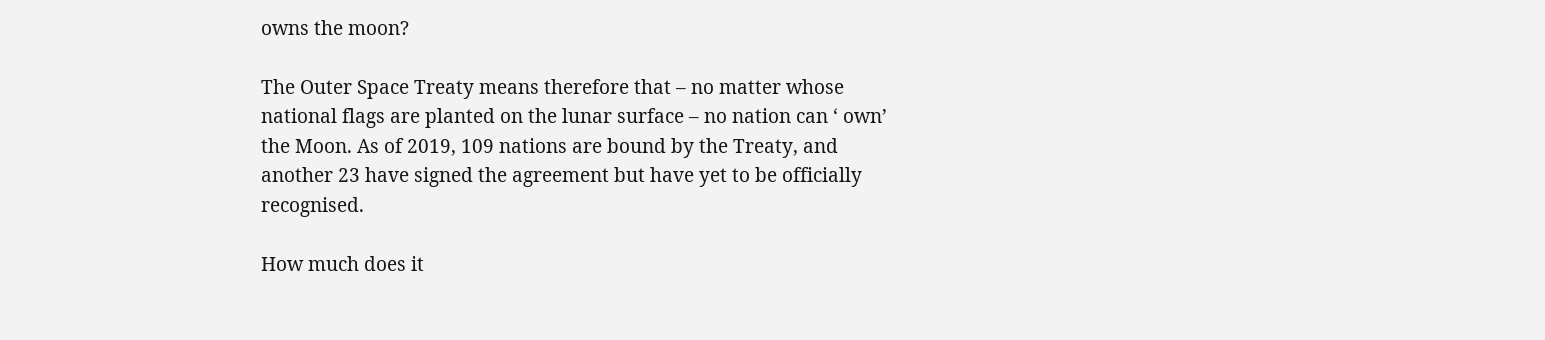owns the moon?

The Outer Space Treaty means therefore that – no matter whose national flags are planted on the lunar surface – no nation can ‘ own’ the Moon. As of 2019, 109 nations are bound by the Treaty, and another 23 have signed the agreement but have yet to be officially recognised.

How much does it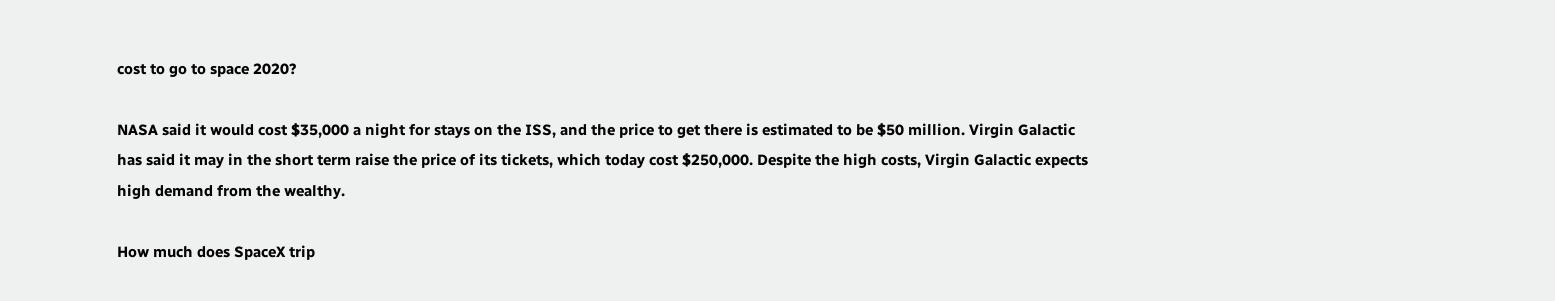cost to go to space 2020?

NASA said it would cost $35,000 a night for stays on the ISS, and the price to get there is estimated to be $50 million. Virgin Galactic has said it may in the short term raise the price of its tickets, which today cost $250,000. Despite the high costs, Virgin Galactic expects high demand from the wealthy.

How much does SpaceX trip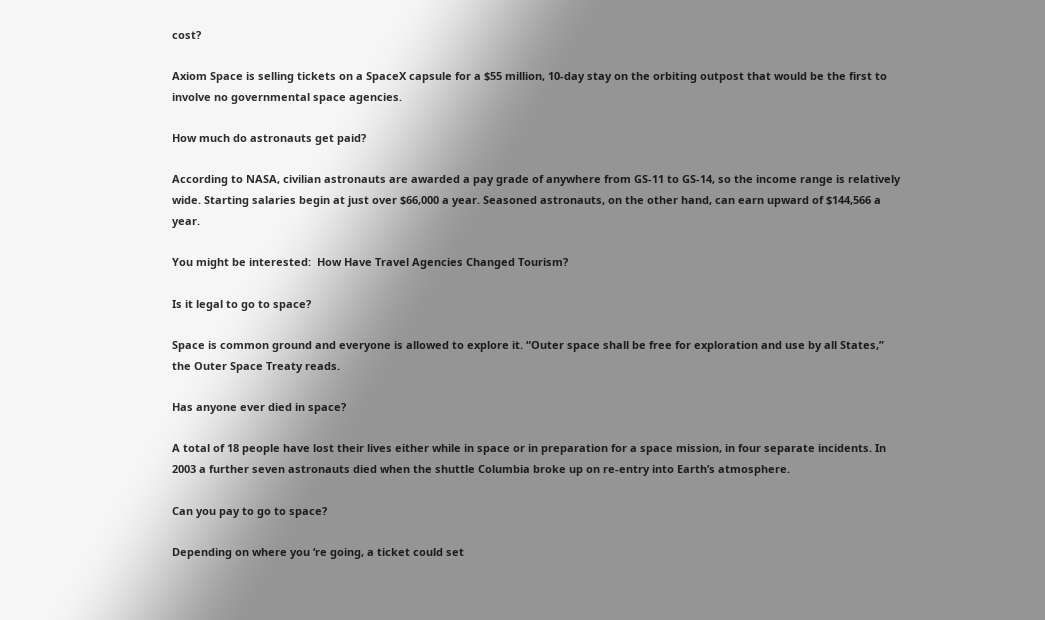cost?

Axiom Space is selling tickets on a SpaceX capsule for a $55 million, 10-day stay on the orbiting outpost that would be the first to involve no governmental space agencies.

How much do astronauts get paid?

According to NASA, civilian astronauts are awarded a pay grade of anywhere from GS-11 to GS-14, so the income range is relatively wide. Starting salaries begin at just over $66,000 a year. Seasoned astronauts, on the other hand, can earn upward of $144,566 a year.

You might be interested:  How Have Travel Agencies Changed Tourism?

Is it legal to go to space?

Space is common ground and everyone is allowed to explore it. “Outer space shall be free for exploration and use by all States,” the Outer Space Treaty reads.

Has anyone ever died in space?

A total of 18 people have lost their lives either while in space or in preparation for a space mission, in four separate incidents. In 2003 a further seven astronauts died when the shuttle Columbia broke up on re-entry into Earth’s atmosphere.

Can you pay to go to space?

Depending on where you ‘re going, a ticket could set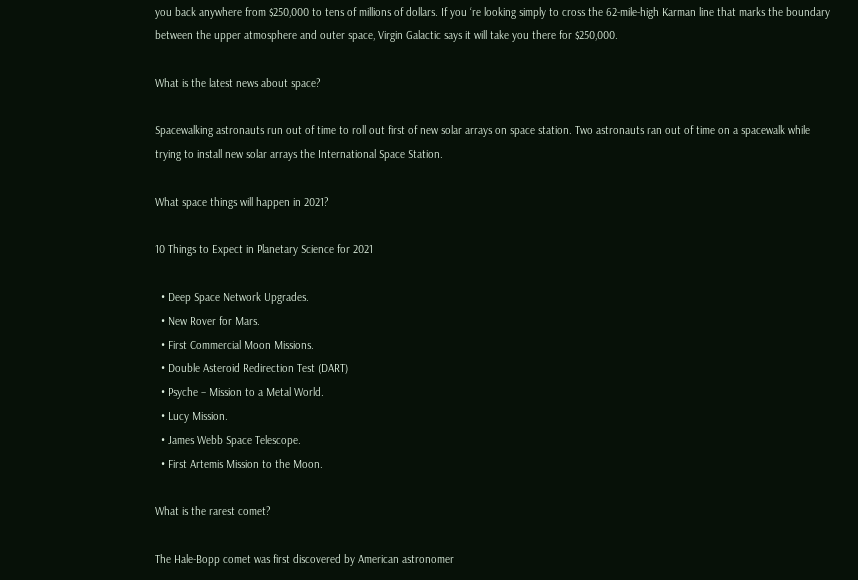you back anywhere from $250,000 to tens of millions of dollars. If you ‘re looking simply to cross the 62-mile-high Karman line that marks the boundary between the upper atmosphere and outer space, Virgin Galactic says it will take you there for $250,000.

What is the latest news about space?

Spacewalking astronauts run out of time to roll out first of new solar arrays on space station. Two astronauts ran out of time on a spacewalk while trying to install new solar arrays the International Space Station.

What space things will happen in 2021?

10 Things to Expect in Planetary Science for 2021

  • Deep Space Network Upgrades.
  • New Rover for Mars.
  • First Commercial Moon Missions.
  • Double Asteroid Redirection Test (DART)
  • Psyche – Mission to a Metal World.
  • Lucy Mission.
  • James Webb Space Telescope.
  • First Artemis Mission to the Moon.

What is the rarest comet?

The Hale-Bopp comet was first discovered by American astronomer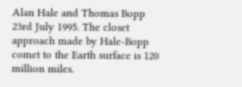Alan Hale and Thomas Bopp 23rd July 1995. The closet approach made by Hale-Bopp comet to the Earth surface is 120 million miles.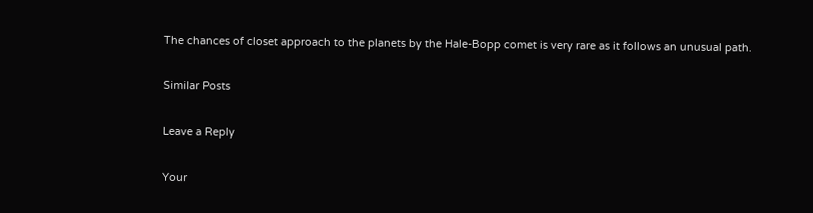The chances of closet approach to the planets by the Hale-Bopp comet is very rare as it follows an unusual path.

Similar Posts

Leave a Reply

Your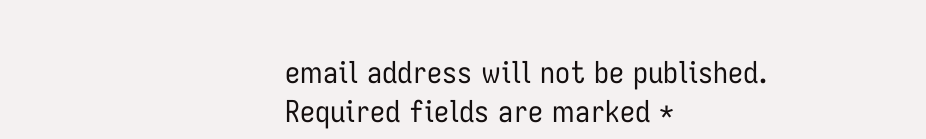email address will not be published. Required fields are marked *